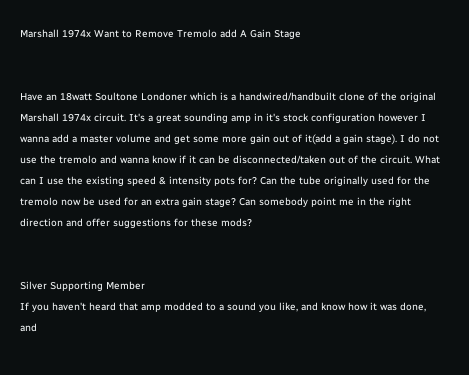Marshall 1974x Want to Remove Tremolo add A Gain Stage


Have an 18watt Soultone Londoner which is a handwired/handbuilt clone of the original Marshall 1974x circuit. It's a great sounding amp in it's stock configuration however I wanna add a master volume and get some more gain out of it(add a gain stage). I do not use the tremolo and wanna know if it can be disconnected/taken out of the circuit. What can I use the existing speed & intensity pots for? Can the tube originally used for the tremolo now be used for an extra gain stage? Can somebody point me in the right direction and offer suggestions for these mods?


Silver Supporting Member
If you haven't heard that amp modded to a sound you like, and know how it was done, and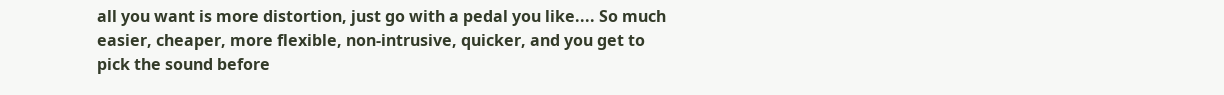all you want is more distortion, just go with a pedal you like.... So much easier, cheaper, more flexible, non-intrusive, quicker, and you get to pick the sound before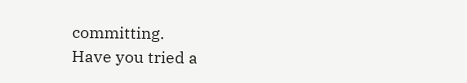committing.
Have you tried a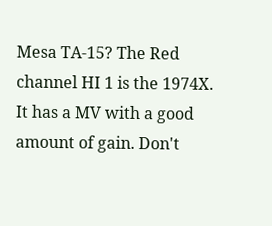Mesa TA-15? The Red channel HI 1 is the 1974X. It has a MV with a good amount of gain. Don't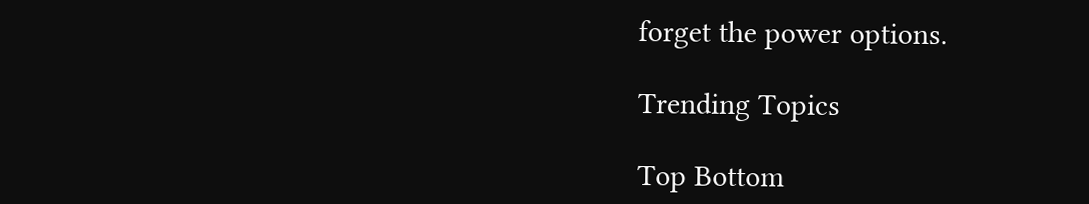forget the power options.

Trending Topics

Top Bottom